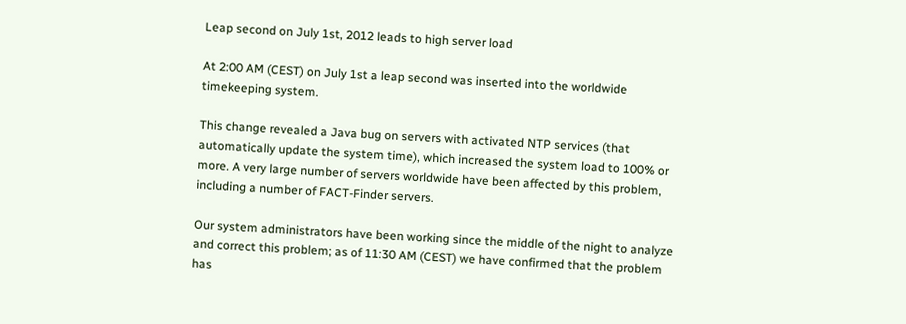Leap second on July 1st, 2012 leads to high server load

At 2:00 AM (CEST) on July 1st a leap second was inserted into the worldwide timekeeping system.

This change revealed a Java bug on servers with activated NTP services (that automatically update the system time), which increased the system load to 100% or more. A very large number of servers worldwide have been affected by this problem, including a number of FACT-Finder servers.

Our system administrators have been working since the middle of the night to analyze and correct this problem; as of 11:30 AM (CEST) we have confirmed that the problem has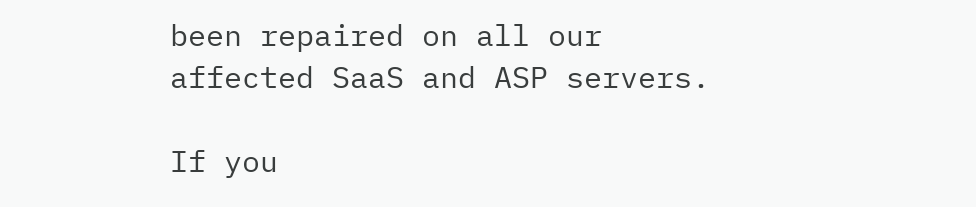been repaired on all our affected SaaS and ASP servers.

If you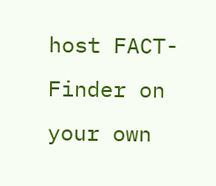host FACT-Finder on your own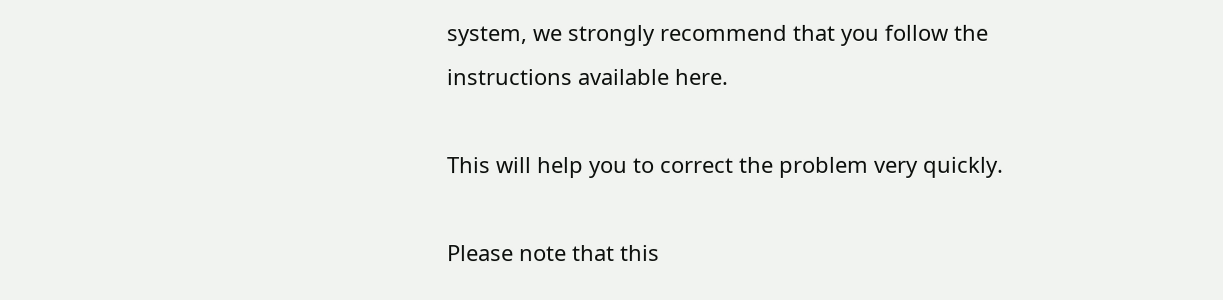system, we strongly recommend that you follow the instructions available here.

This will help you to correct the problem very quickly.

Please note that this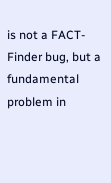is not a FACT-Finder bug, but a fundamental problem in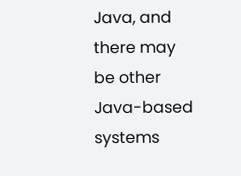Java, and there may be other Java-based systems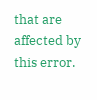that are affected by this error.